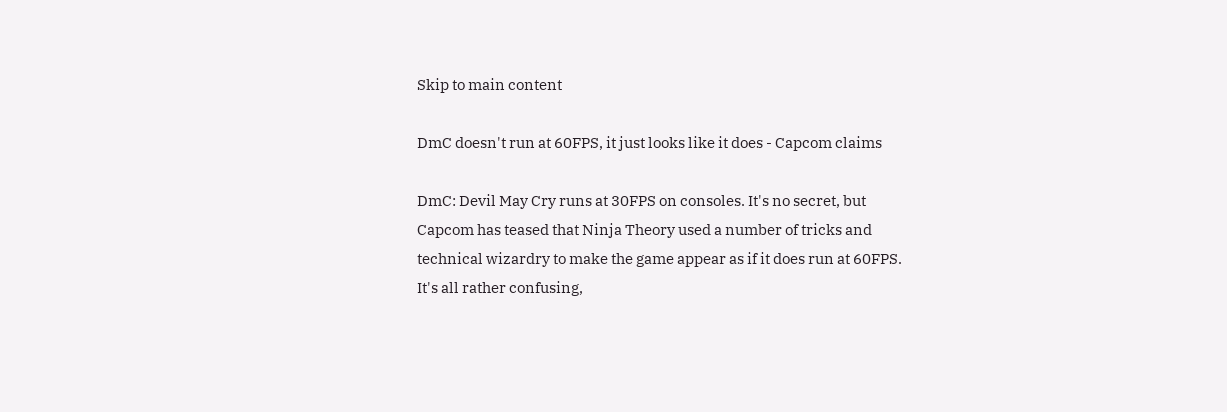Skip to main content

DmC doesn't run at 60FPS, it just looks like it does - Capcom claims

DmC: Devil May Cry runs at 30FPS on consoles. It's no secret, but Capcom has teased that Ninja Theory used a number of tricks and technical wizardry to make the game appear as if it does run at 60FPS. It's all rather confusing,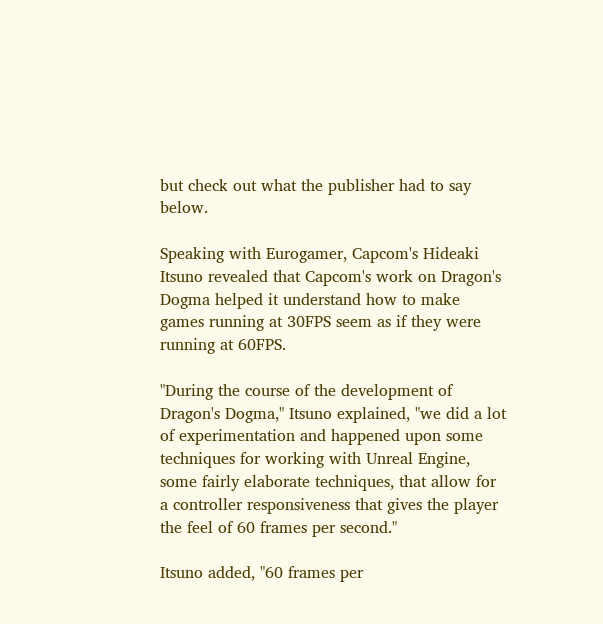but check out what the publisher had to say below.

Speaking with Eurogamer, Capcom's Hideaki Itsuno revealed that Capcom's work on Dragon's Dogma helped it understand how to make games running at 30FPS seem as if they were running at 60FPS.

"During the course of the development of Dragon's Dogma," Itsuno explained, "we did a lot of experimentation and happened upon some techniques for working with Unreal Engine, some fairly elaborate techniques, that allow for a controller responsiveness that gives the player the feel of 60 frames per second."

Itsuno added, "60 frames per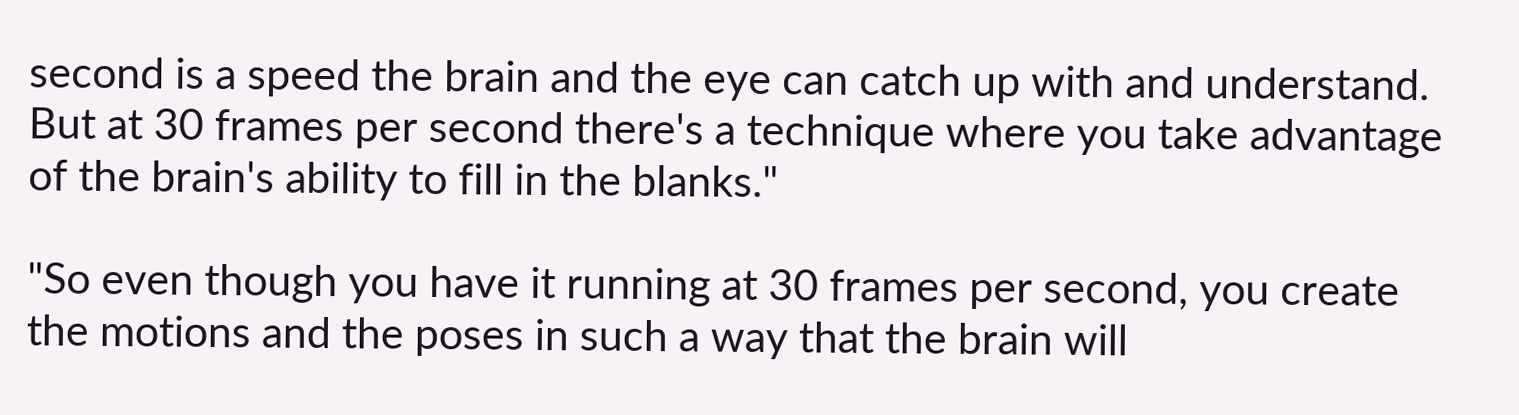second is a speed the brain and the eye can catch up with and understand. But at 30 frames per second there's a technique where you take advantage of the brain's ability to fill in the blanks."

"So even though you have it running at 30 frames per second, you create the motions and the poses in such a way that the brain will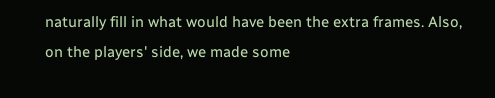naturally fill in what would have been the extra frames. Also, on the players' side, we made some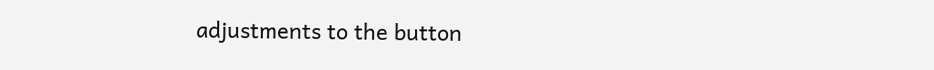adjustments to the button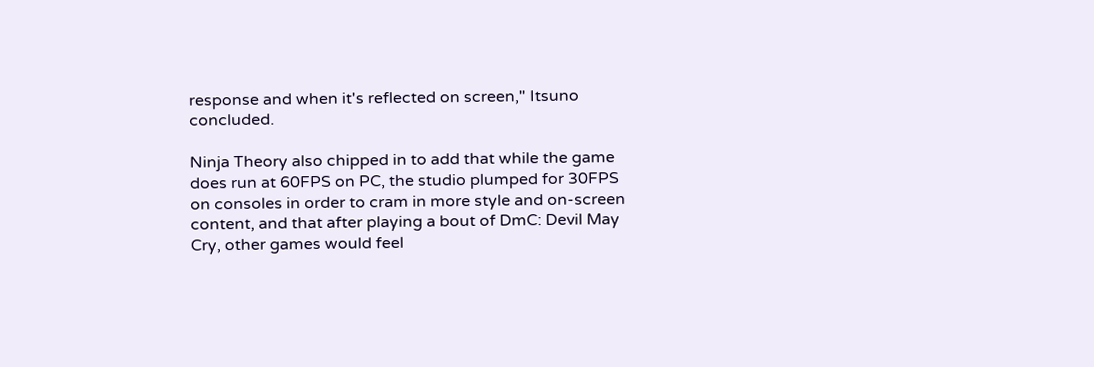response and when it's reflected on screen," Itsuno concluded.

Ninja Theory also chipped in to add that while the game does run at 60FPS on PC, the studio plumped for 30FPS on consoles in order to cram in more style and on-screen content, and that after playing a bout of DmC: Devil May Cry, other games would feel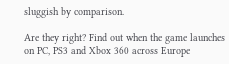sluggish by comparison.

Are they right? Find out when the game launches on PC, PS3 and Xbox 360 across Europe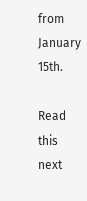from January 15th.

Read this next